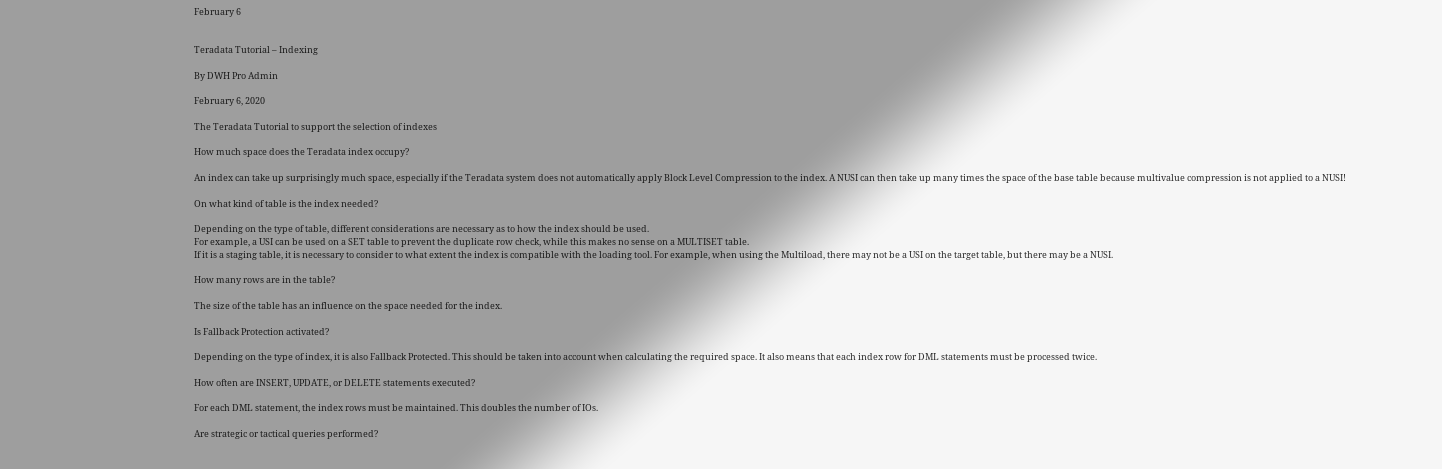February 6


Teradata Tutorial – Indexing

By DWH Pro Admin

February 6, 2020

The Teradata Tutorial to support the selection of indexes

How much space does the Teradata index occupy?

An index can take up surprisingly much space, especially if the Teradata system does not automatically apply Block Level Compression to the index. A NUSI can then take up many times the space of the base table because multivalue compression is not applied to a NUSI!

On what kind of table is the index needed?

Depending on the type of table, different considerations are necessary as to how the index should be used.
For example, a USI can be used on a SET table to prevent the duplicate row check, while this makes no sense on a MULTISET table.
If it is a staging table, it is necessary to consider to what extent the index is compatible with the loading tool. For example, when using the Multiload, there may not be a USI on the target table, but there may be a NUSI.

How many rows are in the table?

The size of the table has an influence on the space needed for the index.

Is Fallback Protection activated?

Depending on the type of index, it is also Fallback Protected. This should be taken into account when calculating the required space. It also means that each index row for DML statements must be processed twice.

How often are INSERT, UPDATE, or DELETE statements executed?

For each DML statement, the index rows must be maintained. This doubles the number of IOs.

Are strategic or tactical queries performed?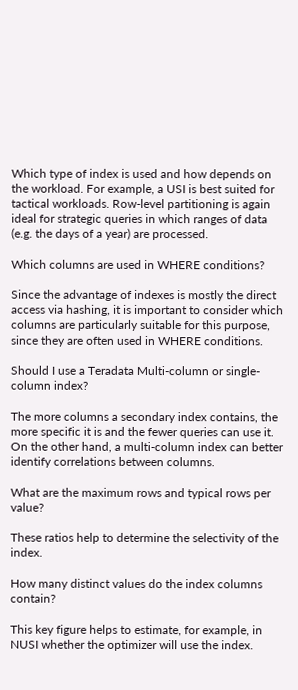Which type of index is used and how depends on the workload. For example, a USI is best suited for tactical workloads. Row-level partitioning is again ideal for strategic queries in which ranges of data (e.g. the days of a year) are processed.

Which columns are used in WHERE conditions?

Since the advantage of indexes is mostly the direct access via hashing, it is important to consider which columns are particularly suitable for this purpose, since they are often used in WHERE conditions.

Should I use a Teradata Multi-column or single-column index?

The more columns a secondary index contains, the more specific it is and the fewer queries can use it. On the other hand, a multi-column index can better identify correlations between columns.

What are the maximum rows and typical rows per value?

These ratios help to determine the selectivity of the index.

How many distinct values do the index columns contain?

This key figure helps to estimate, for example, in NUSI whether the optimizer will use the index.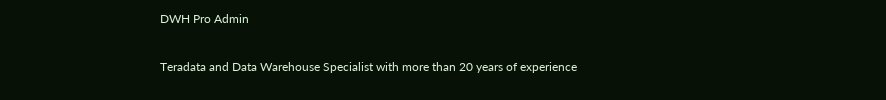DWH Pro Admin

Teradata and Data Warehouse Specialist with more than 20 years of experience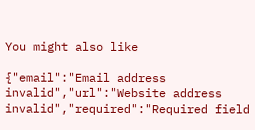You might also like

{"email":"Email address invalid","url":"Website address invalid","required":"Required field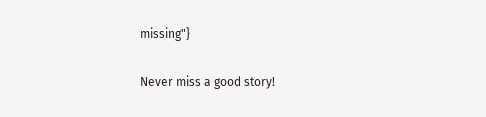missing"}

Never miss a good story!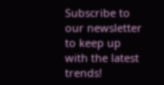Subscribe to our newsletter to keep up with the latest trends!